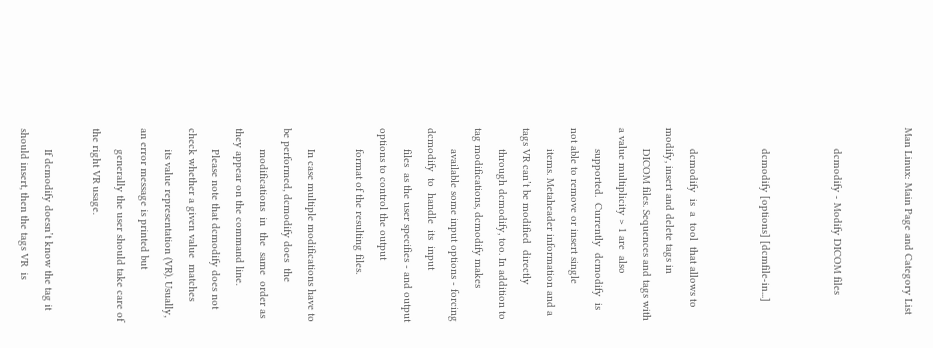Man Linux: Main Page and Category List


       dcmodify - Modify DICOM files


       dcmodify [options] [dcmfile-in...]


       dcmodify  is  a  tool  that allows to modify, insert and delete tags in
       DICOM files. Sequences and tags with a value multiplicity > 1 are  also
       supported.  Currently  dcmodify  is not able to remove or insert single
       items. Metaheader information and a tags VR can’t be modified  directly
       through dcmodify, too. In addition to tag modifications, dcmodify makes
       available some input options - forcing dcmodify  to  handle  its  input
       files  as the user specifies - and output options to control the output
       format of the resulting files.

       In case multiple modifications have to be performed, dcmodify does  the
       modifications  in  the  same  order as they appear on the command line.
       Please note that dcmodify does not check whether a given value  matches
       its value representation (VR). Usually, an error message is printed but
       generally the user should take care of the right VR usage.

       If dcmodify doesn’t know the tag it should insert, then the tags VR  is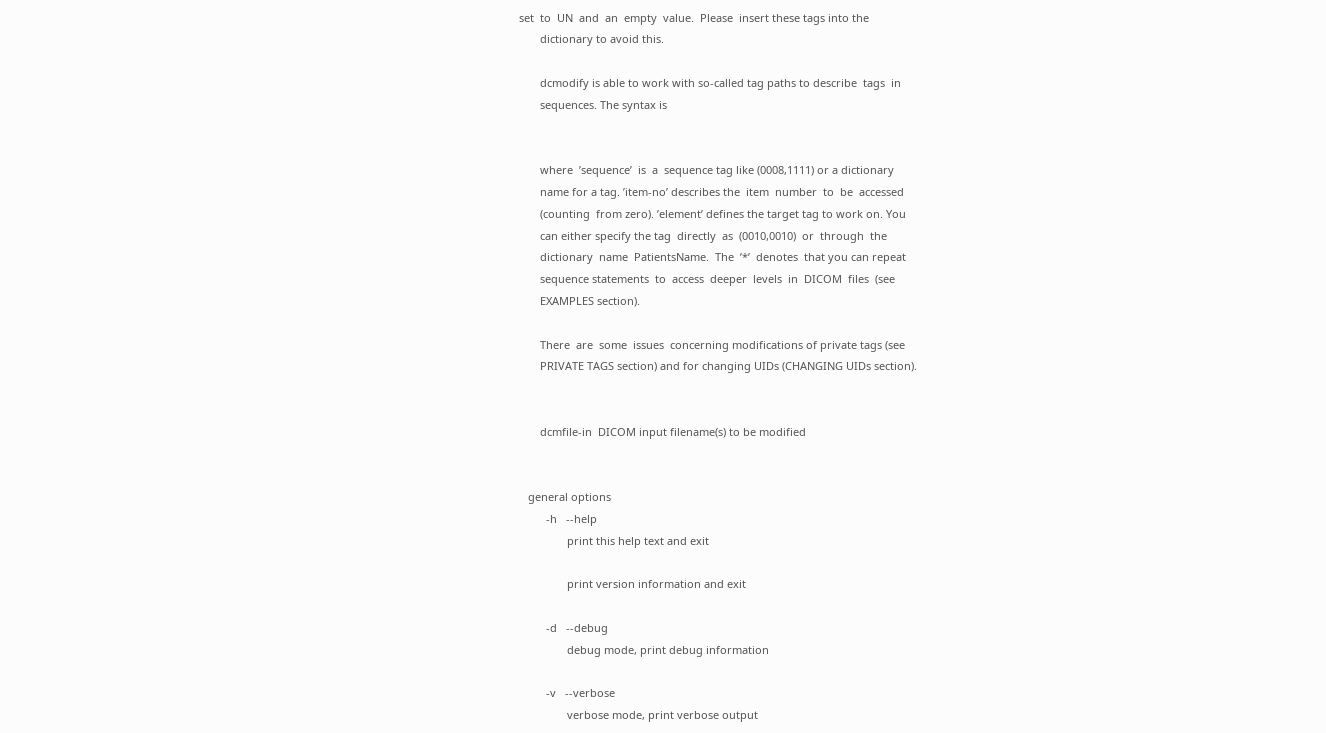set  to  UN  and  an  empty  value.  Please  insert these tags into the
       dictionary to avoid this.

       dcmodify is able to work with so-called tag paths to describe  tags  in
       sequences. The syntax is


       where  ’sequence’  is  a  sequence tag like (0008,1111) or a dictionary
       name for a tag. ’item-no’ describes the  item  number  to  be  accessed
       (counting  from zero). ’element’ defines the target tag to work on. You
       can either specify the tag  directly  as  (0010,0010)  or  through  the
       dictionary  name  PatientsName.  The  ’*’  denotes  that you can repeat
       sequence statements  to  access  deeper  levels  in  DICOM  files  (see
       EXAMPLES section).

       There  are  some  issues  concerning modifications of private tags (see
       PRIVATE TAGS section) and for changing UIDs (CHANGING UIDs section).


       dcmfile-in  DICOM input filename(s) to be modified


   general options
         -h   --help
                print this help text and exit

                print version information and exit

         -d   --debug
                debug mode, print debug information

         -v   --verbose
                verbose mode, print verbose output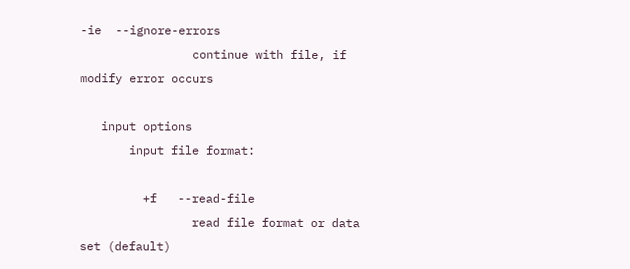-ie  --ignore-errors
                continue with file, if modify error occurs

   input options
       input file format:

         +f   --read-file
                read file format or data set (default)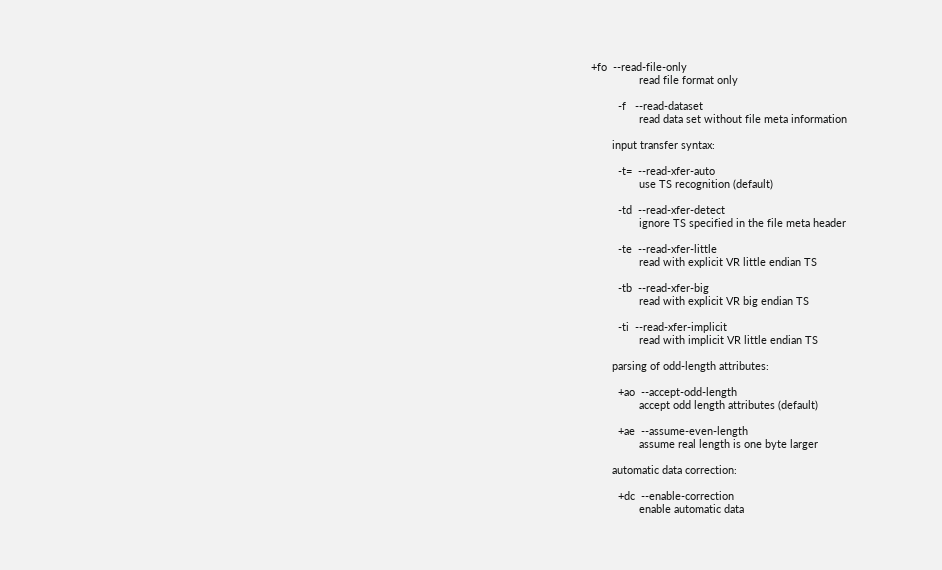+fo  --read-file-only
                read file format only

         -f   --read-dataset
                read data set without file meta information

       input transfer syntax:

         -t=  --read-xfer-auto
                use TS recognition (default)

         -td  --read-xfer-detect
                ignore TS specified in the file meta header

         -te  --read-xfer-little
                read with explicit VR little endian TS

         -tb  --read-xfer-big
                read with explicit VR big endian TS

         -ti  --read-xfer-implicit
                read with implicit VR little endian TS

       parsing of odd-length attributes:

         +ao  --accept-odd-length
                accept odd length attributes (default)

         +ae  --assume-even-length
                assume real length is one byte larger

       automatic data correction:

         +dc  --enable-correction
                enable automatic data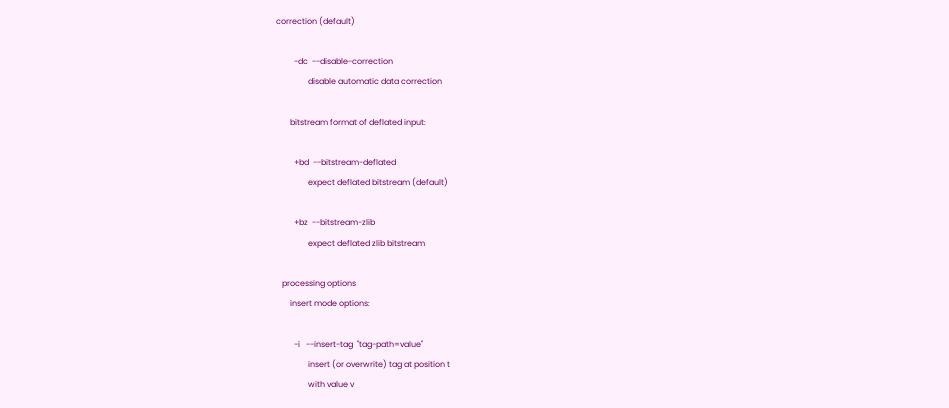correction (default)

         -dc  --disable-correction
                disable automatic data correction

       bitstream format of deflated input:

         +bd  --bitstream-deflated
                expect deflated bitstream (default)

         +bz  --bitstream-zlib
                expect deflated zlib bitstream

   processing options
       insert mode options:

         -i   --insert-tag  "tag-path=value"
                insert (or overwrite) tag at position t
                with value v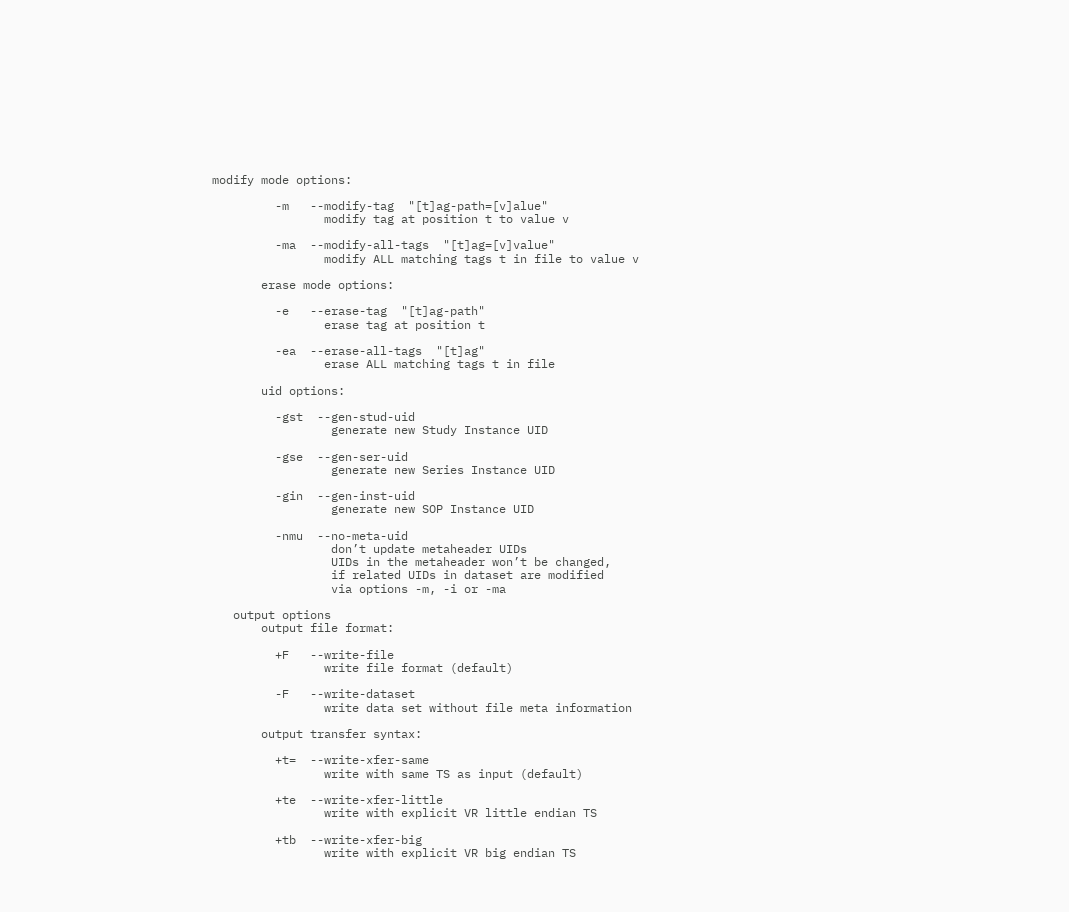modify mode options:

         -m   --modify-tag  "[t]ag-path=[v]alue"
                modify tag at position t to value v

         -ma  --modify-all-tags  "[t]ag=[v]value"
                modify ALL matching tags t in file to value v

       erase mode options:

         -e   --erase-tag  "[t]ag-path"
                erase tag at position t

         -ea  --erase-all-tags  "[t]ag"
                erase ALL matching tags t in file

       uid options:

         -gst  --gen-stud-uid
                 generate new Study Instance UID

         -gse  --gen-ser-uid
                 generate new Series Instance UID

         -gin  --gen-inst-uid
                 generate new SOP Instance UID

         -nmu  --no-meta-uid
                 don’t update metaheader UIDs
                 UIDs in the metaheader won’t be changed,
                 if related UIDs in dataset are modified
                 via options -m, -i or -ma

   output options
       output file format:

         +F   --write-file
                write file format (default)

         -F   --write-dataset
                write data set without file meta information

       output transfer syntax:

         +t=  --write-xfer-same
                write with same TS as input (default)

         +te  --write-xfer-little
                write with explicit VR little endian TS

         +tb  --write-xfer-big
                write with explicit VR big endian TS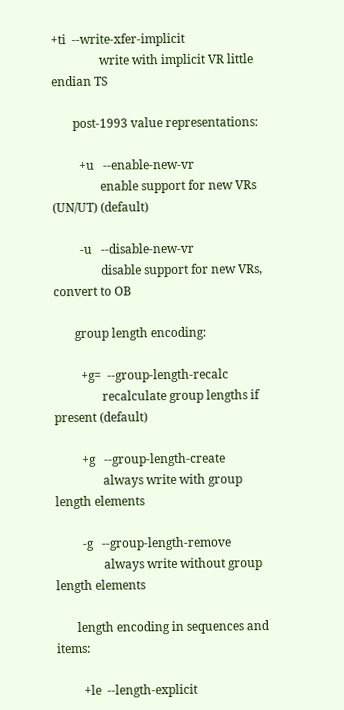+ti  --write-xfer-implicit
                write with implicit VR little endian TS

       post-1993 value representations:

         +u   --enable-new-vr
                enable support for new VRs (UN/UT) (default)

         -u   --disable-new-vr
                disable support for new VRs, convert to OB

       group length encoding:

         +g=  --group-length-recalc
                recalculate group lengths if present (default)

         +g   --group-length-create
                always write with group length elements

         -g   --group-length-remove
                always write without group length elements

       length encoding in sequences and items:

         +le  --length-explicit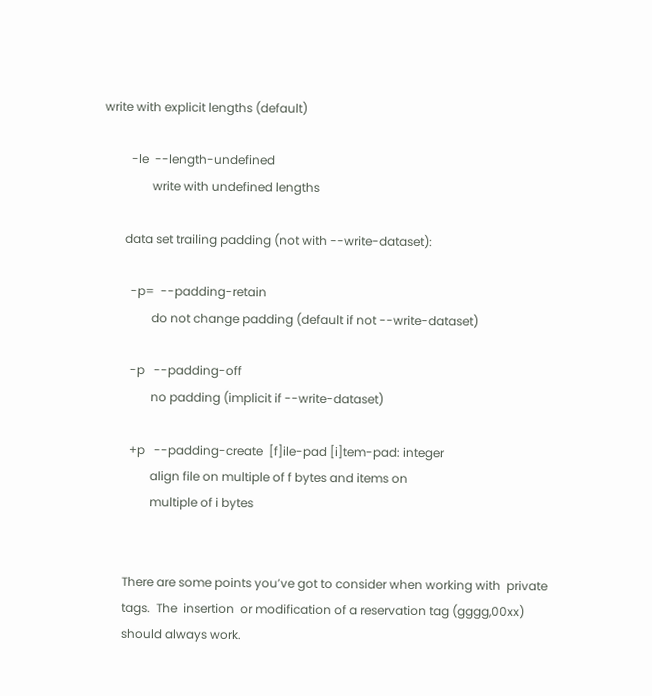write with explicit lengths (default)

         -le  --length-undefined
                write with undefined lengths

       data set trailing padding (not with --write-dataset):

         -p=  --padding-retain
                do not change padding (default if not --write-dataset)

         -p   --padding-off
                no padding (implicit if --write-dataset)

         +p   --padding-create  [f]ile-pad [i]tem-pad: integer
                align file on multiple of f bytes and items on
                multiple of i bytes


       There are some points you’ve got to consider when working with  private
       tags.  The  insertion  or modification of a reservation tag (gggg,00xx)
       should always work.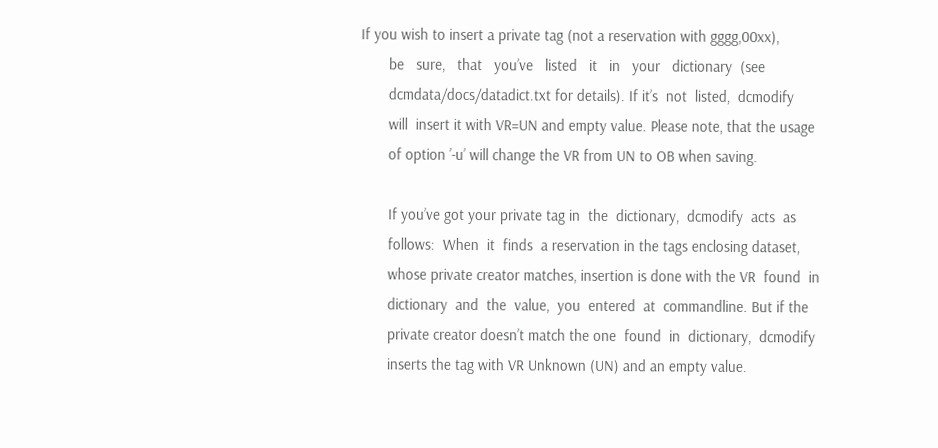If you wish to insert a private tag (not a reservation with gggg,00xx),
       be   sure,   that   you’ve   listed   it   in   your   dictionary  (see
       dcmdata/docs/datadict.txt for details). If it’s  not  listed,  dcmodify
       will  insert it with VR=UN and empty value. Please note, that the usage
       of option ’-u’ will change the VR from UN to OB when saving.

       If you’ve got your private tag in  the  dictionary,  dcmodify  acts  as
       follows:  When  it  finds  a reservation in the tags enclosing dataset,
       whose private creator matches, insertion is done with the VR  found  in
       dictionary  and  the  value,  you  entered  at  commandline. But if the
       private creator doesn’t match the one  found  in  dictionary,  dcmodify
       inserts the tag with VR Unknown (UN) and an empty value.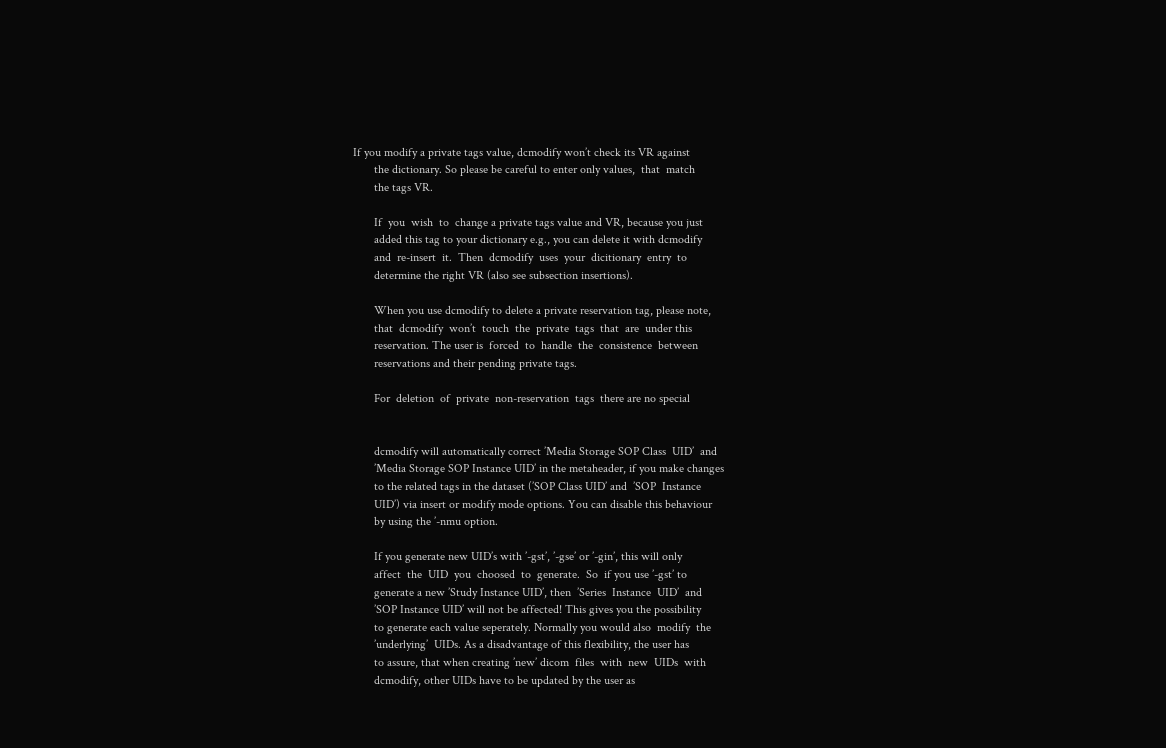If you modify a private tags value, dcmodify won’t check its VR against
       the dictionary. So please be careful to enter only values,  that  match
       the tags VR.

       If  you  wish  to  change a private tags value and VR, because you just
       added this tag to your dictionary e.g., you can delete it with dcmodify
       and  re-insert  it.  Then  dcmodify  uses  your  dicitionary  entry  to
       determine the right VR (also see subsection insertions).

       When you use dcmodify to delete a private reservation tag, please note,
       that  dcmodify  won’t  touch  the  private  tags  that  are  under this
       reservation. The user is  forced  to  handle  the  consistence  between
       reservations and their pending private tags.

       For  deletion  of  private  non-reservation  tags  there are no special


       dcmodify will automatically correct ’Media Storage SOP Class  UID’  and
       ’Media Storage SOP Instance UID’ in the metaheader, if you make changes
       to the related tags in the dataset (’SOP Class UID’ and  ’SOP  Instance
       UID’) via insert or modify mode options. You can disable this behaviour
       by using the ’-nmu option.

       If you generate new UID’s with ’-gst’, ’-gse’ or ’-gin’, this will only
       affect  the  UID  you  choosed  to  generate.  So  if you use ’-gst’ to
       generate a new ’Study Instance UID’, then  ’Series  Instance  UID’  and
       ’SOP Instance UID’ will not be affected! This gives you the possibility
       to generate each value seperately. Normally you would also  modify  the
       ’underlying’  UIDs. As a disadvantage of this flexibility, the user has
       to assure, that when creating ’new’ dicom  files  with  new  UIDs  with
       dcmodify, other UIDs have to be updated by the user as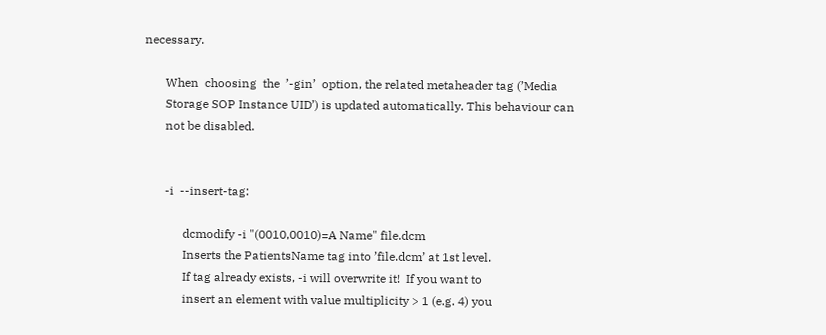necessary.

       When  choosing  the  ’-gin’  option, the related metaheader tag (’Media
       Storage SOP Instance UID’) is updated automatically. This behaviour can
       not be disabled.


       -i  --insert-tag:

             dcmodify -i "(0010,0010)=A Name" file.dcm
             Inserts the PatientsName tag into ’file.dcm’ at 1st level.
             If tag already exists, -i will overwrite it!  If you want to
             insert an element with value multiplicity > 1 (e.g. 4) you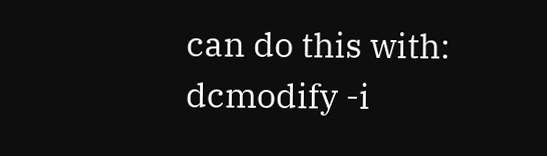can do this with: dcmodify -i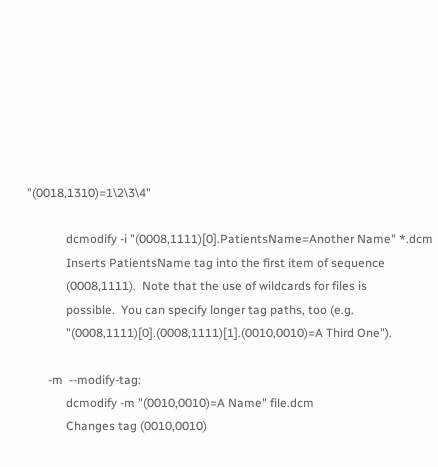"(0018,1310)=1\2\3\4"

             dcmodify -i "(0008,1111)[0].PatientsName=Another Name" *.dcm
             Inserts PatientsName tag into the first item of sequence
             (0008,1111).  Note that the use of wildcards for files is
             possible.  You can specify longer tag paths, too (e.g.
             "(0008,1111)[0].(0008,1111)[1].(0010,0010)=A Third One").

       -m  --modify-tag:
             dcmodify -m "(0010,0010)=A Name" file.dcm
             Changes tag (0010,0010)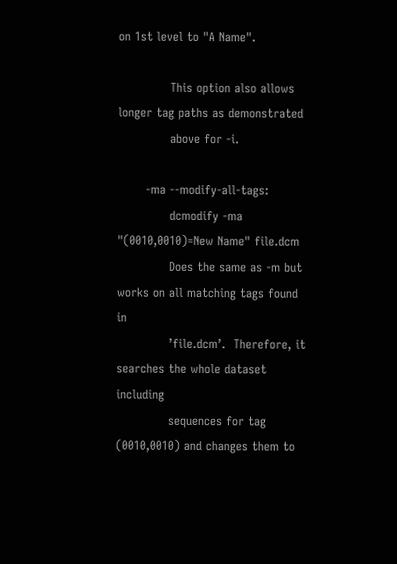on 1st level to "A Name".

             This option also allows longer tag paths as demonstrated
             above for -i.

       -ma --modify-all-tags:
             dcmodify -ma "(0010,0010)=New Name" file.dcm
             Does the same as -m but works on all matching tags found in
             ’file.dcm’.  Therefore, it searches the whole dataset including
             sequences for tag (0010,0010) and changes them to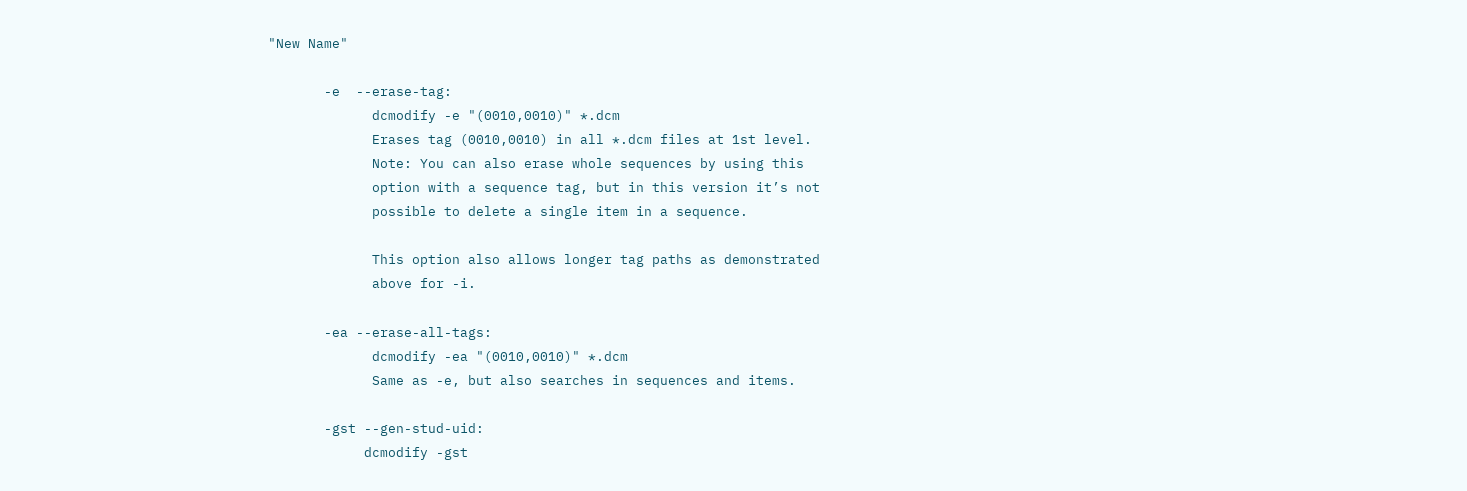"New Name"

       -e  --erase-tag:
             dcmodify -e "(0010,0010)" *.dcm
             Erases tag (0010,0010) in all *.dcm files at 1st level.
             Note: You can also erase whole sequences by using this
             option with a sequence tag, but in this version it’s not
             possible to delete a single item in a sequence.

             This option also allows longer tag paths as demonstrated
             above for -i.

       -ea --erase-all-tags:
             dcmodify -ea "(0010,0010)" *.dcm
             Same as -e, but also searches in sequences and items.

       -gst --gen-stud-uid:
            dcmodify -gst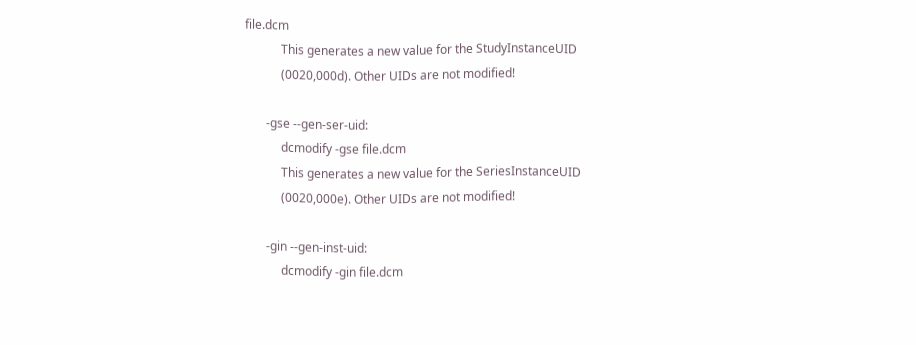file.dcm
            This generates a new value for the StudyInstanceUID
            (0020,000d). Other UIDs are not modified!

       -gse --gen-ser-uid:
            dcmodify -gse file.dcm
            This generates a new value for the SeriesInstanceUID
            (0020,000e). Other UIDs are not modified!

       -gin --gen-inst-uid:
            dcmodify -gin file.dcm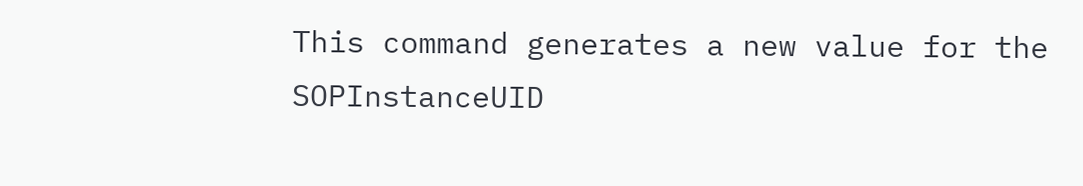This command generates a new value for the SOPInstanceUID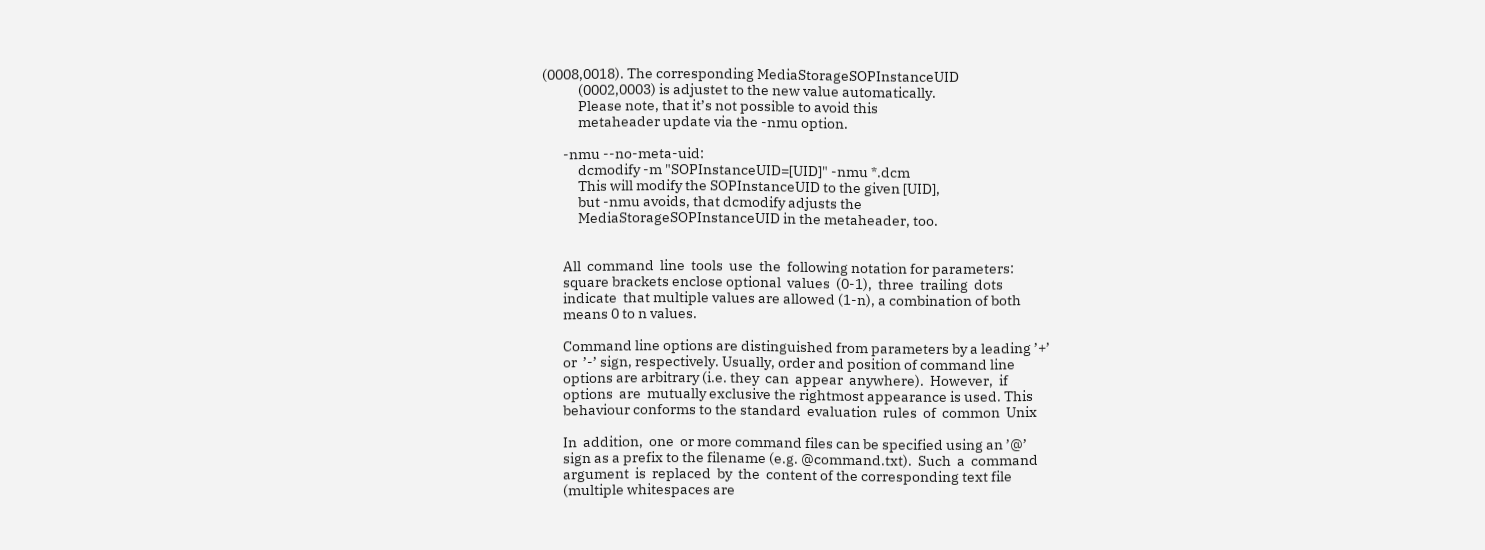(0008,0018). The corresponding MediaStorageSOPInstanceUID
            (0002,0003) is adjustet to the new value automatically.
            Please note, that it’s not possible to avoid this
            metaheader update via the -nmu option.

       -nmu --no-meta-uid:
            dcmodify -m "SOPInstanceUID=[UID]" -nmu *.dcm
            This will modify the SOPInstanceUID to the given [UID],
            but -nmu avoids, that dcmodify adjusts the
            MediaStorageSOPInstanceUID in the metaheader, too.


       All  command  line  tools  use  the  following notation for parameters:
       square brackets enclose optional  values  (0-1),  three  trailing  dots
       indicate  that multiple values are allowed (1-n), a combination of both
       means 0 to n values.

       Command line options are distinguished from parameters by a leading ’+’
       or  ’-’ sign, respectively. Usually, order and position of command line
       options are arbitrary (i.e. they  can  appear  anywhere).  However,  if
       options  are  mutually exclusive the rightmost appearance is used. This
       behaviour conforms to the standard  evaluation  rules  of  common  Unix

       In  addition,  one  or more command files can be specified using an ’@’
       sign as a prefix to the filename (e.g. @command.txt).  Such  a  command
       argument  is  replaced  by  the  content of the corresponding text file
       (multiple whitespaces are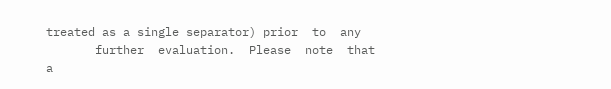treated as a single separator) prior  to  any
       further  evaluation.  Please  note  that  a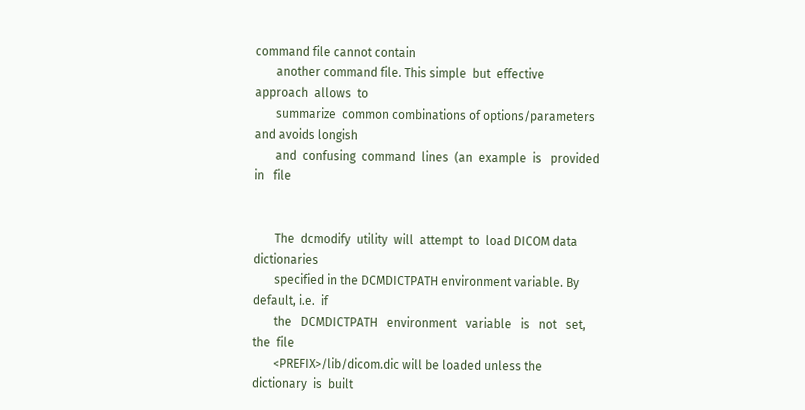command file cannot contain
       another command file. This simple  but  effective  approach  allows  to
       summarize  common combinations of options/parameters and avoids longish
       and  confusing  command  lines  (an  example  is   provided   in   file


       The  dcmodify  utility  will  attempt  to  load DICOM data dictionaries
       specified in the DCMDICTPATH environment variable. By default, i.e.  if
       the   DCMDICTPATH   environment   variable   is   not   set,  the  file
       <PREFIX>/lib/dicom.dic will be loaded unless the  dictionary  is  built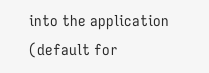into the application (default for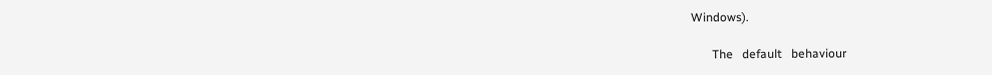Windows).

       The   default   behaviour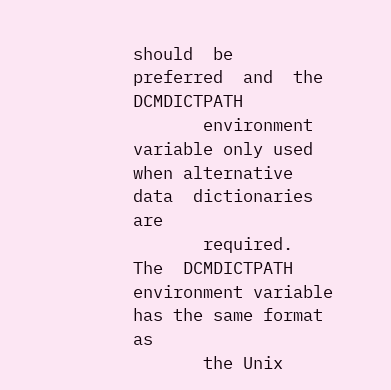should  be  preferred  and  the  DCMDICTPATH
       environment variable only used when alternative data  dictionaries  are
       required.  The  DCMDICTPATH environment variable has the same format as
       the Unix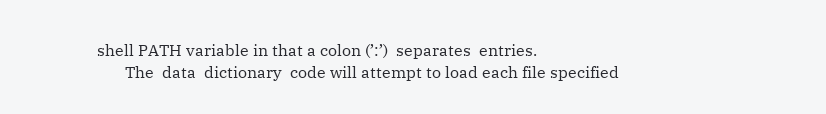shell PATH variable in that a colon (’:’)  separates  entries.
       The  data  dictionary  code will attempt to load each file specified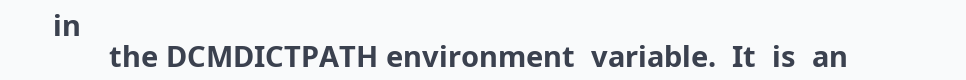in
       the DCMDICTPATH environment  variable.  It  is  an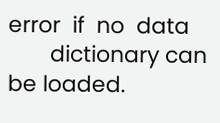error  if  no  data
       dictionary can be loaded.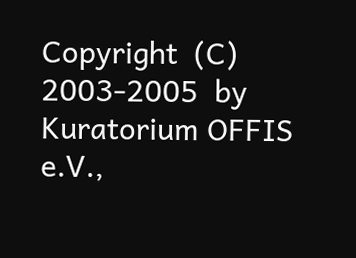Copyright  (C)  2003-2005  by Kuratorium OFFIS e.V.,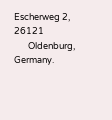Escherweg 2, 26121
       Oldenburg, Germany.